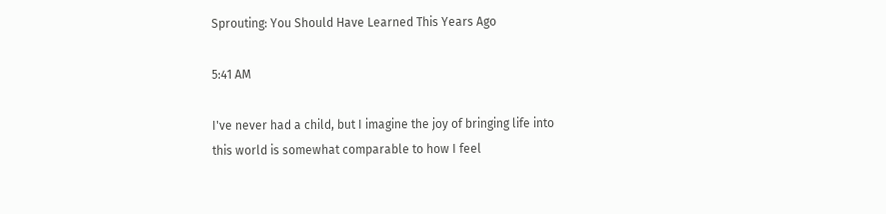Sprouting: You Should Have Learned This Years Ago

5:41 AM

I've never had a child, but I imagine the joy of bringing life into this world is somewhat comparable to how I feel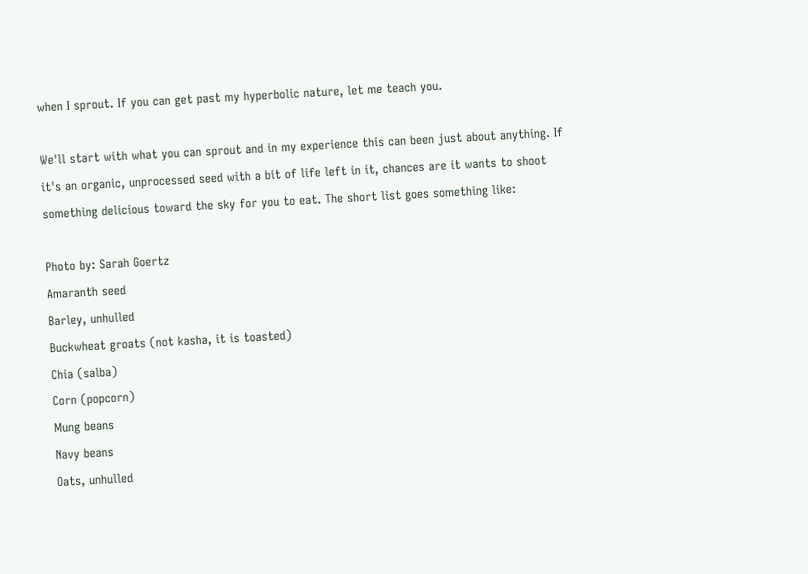when I sprout. If you can get past my hyperbolic nature, let me teach you.

We'll start with what you can sprout and in my experience this can been just about anything. If it's an organic, unprocessed seed with a bit of life left in it, chances are it wants to shoot something delicious toward the sky for you to eat. The short list goes something like:

Photo by: Sarah Goertz
Amaranth seed
Barley, unhulled
Buckwheat groats (not kasha, it is toasted)
Chia (salba)
Corn (popcorn)
Mung beans
Navy beans
Oats, unhulled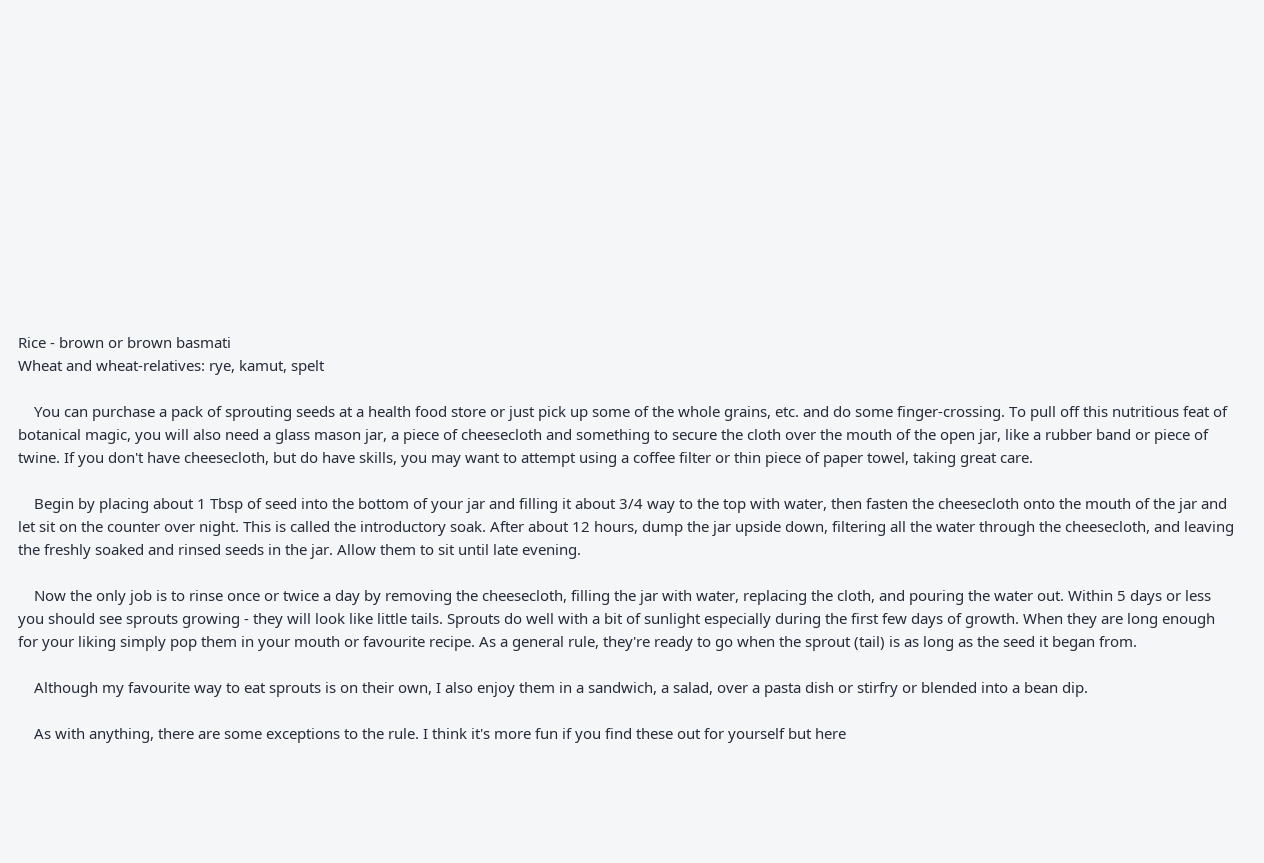Rice - brown or brown basmati
Wheat and wheat-relatives: rye, kamut, spelt

    You can purchase a pack of sprouting seeds at a health food store or just pick up some of the whole grains, etc. and do some finger-crossing. To pull off this nutritious feat of botanical magic, you will also need a glass mason jar, a piece of cheesecloth and something to secure the cloth over the mouth of the open jar, like a rubber band or piece of twine. If you don't have cheesecloth, but do have skills, you may want to attempt using a coffee filter or thin piece of paper towel, taking great care.

    Begin by placing about 1 Tbsp of seed into the bottom of your jar and filling it about 3/4 way to the top with water, then fasten the cheesecloth onto the mouth of the jar and let sit on the counter over night. This is called the introductory soak. After about 12 hours, dump the jar upside down, filtering all the water through the cheesecloth, and leaving the freshly soaked and rinsed seeds in the jar. Allow them to sit until late evening.

    Now the only job is to rinse once or twice a day by removing the cheesecloth, filling the jar with water, replacing the cloth, and pouring the water out. Within 5 days or less you should see sprouts growing - they will look like little tails. Sprouts do well with a bit of sunlight especially during the first few days of growth. When they are long enough for your liking simply pop them in your mouth or favourite recipe. As a general rule, they're ready to go when the sprout (tail) is as long as the seed it began from.

    Although my favourite way to eat sprouts is on their own, I also enjoy them in a sandwich, a salad, over a pasta dish or stirfry or blended into a bean dip.

    As with anything, there are some exceptions to the rule. I think it's more fun if you find these out for yourself but here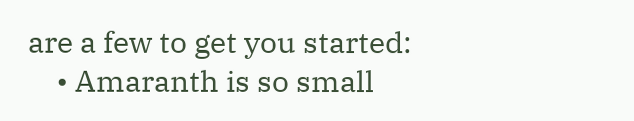are a few to get you started:
    • Amaranth is so small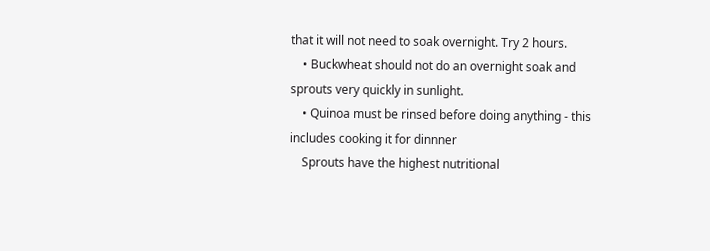that it will not need to soak overnight. Try 2 hours.
    • Buckwheat should not do an overnight soak and sprouts very quickly in sunlight.
    • Quinoa must be rinsed before doing anything - this includes cooking it for dinnner
    Sprouts have the highest nutritional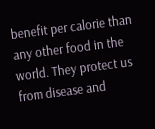benefit per calorie than any other food in the world. They protect us from disease and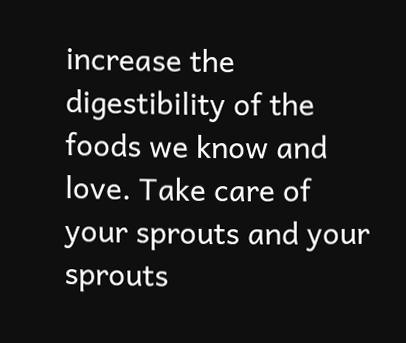increase the digestibility of the foods we know and love. Take care of your sprouts and your sprouts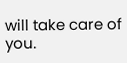will take care of you.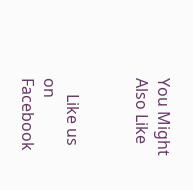You Might Also Like


    Like us on Facebook